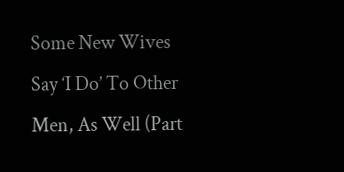Some New Wives Say ‘I Do’ To Other Men, As Well (Part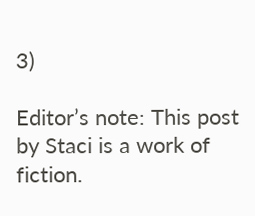3)

Editor’s note: This post by Staci is a work of fiction.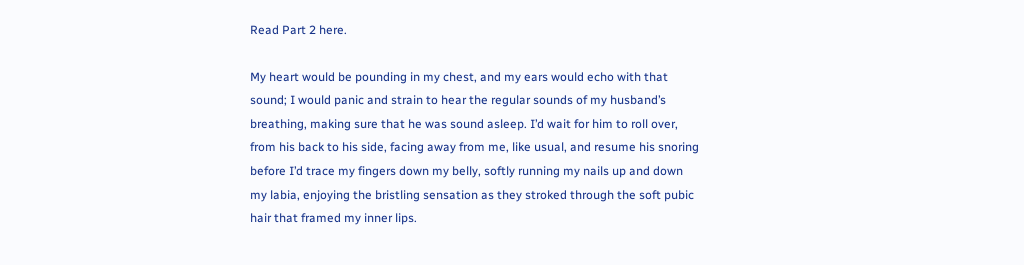Read Part 2 here.

My heart would be pounding in my chest, and my ears would echo with that sound; I would panic and strain to hear the regular sounds of my husband’s breathing, making sure that he was sound asleep. I’d wait for him to roll over, from his back to his side, facing away from me, like usual, and resume his snoring before I’d trace my fingers down my belly, softly running my nails up and down my labia, enjoying the bristling sensation as they stroked through the soft pubic hair that framed my inner lips.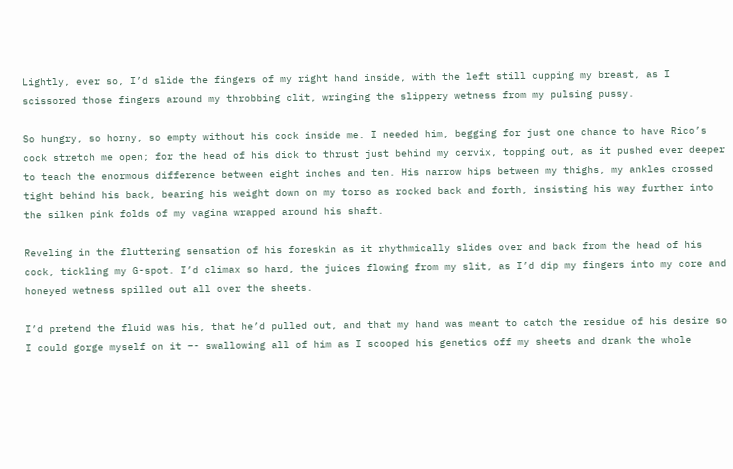Lightly, ever so, I’d slide the fingers of my right hand inside, with the left still cupping my breast, as I scissored those fingers around my throbbing clit, wringing the slippery wetness from my pulsing pussy.

So hungry, so horny, so empty without his cock inside me. I needed him, begging for just one chance to have Rico’s cock stretch me open; for the head of his dick to thrust just behind my cervix, topping out, as it pushed ever deeper to teach the enormous difference between eight inches and ten. His narrow hips between my thighs, my ankles crossed tight behind his back, bearing his weight down on my torso as rocked back and forth, insisting his way further into the silken pink folds of my vagina wrapped around his shaft.

Reveling in the fluttering sensation of his foreskin as it rhythmically slides over and back from the head of his cock, tickling my G-spot. I’d climax so hard, the juices flowing from my slit, as I’d dip my fingers into my core and honeyed wetness spilled out all over the sheets.

I’d pretend the fluid was his, that he’d pulled out, and that my hand was meant to catch the residue of his desire so I could gorge myself on it –- swallowing all of him as I scooped his genetics off my sheets and drank the whole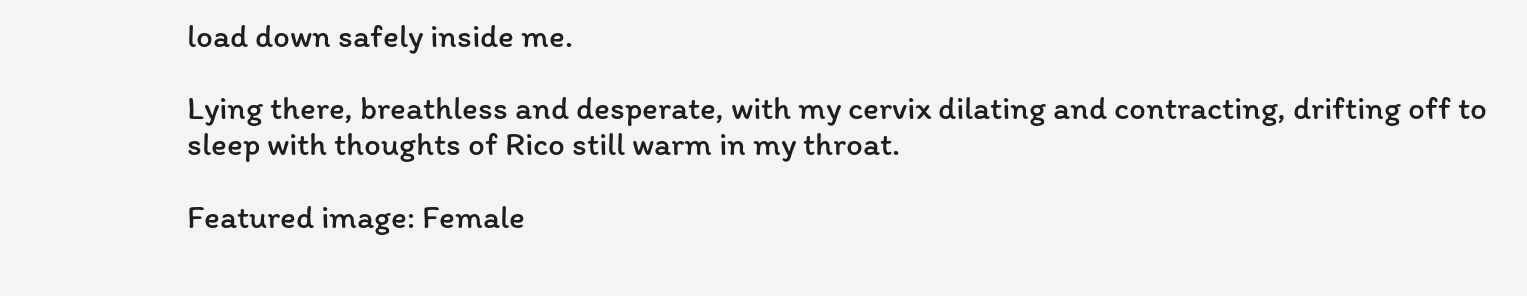load down safely inside me.

Lying there, breathless and desperate, with my cervix dilating and contracting, drifting off to sleep with thoughts of Rico still warm in my throat.

Featured image: Female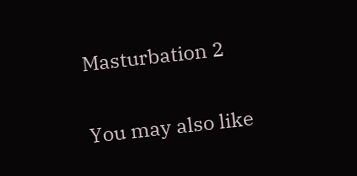Masturbation 2

You may also like